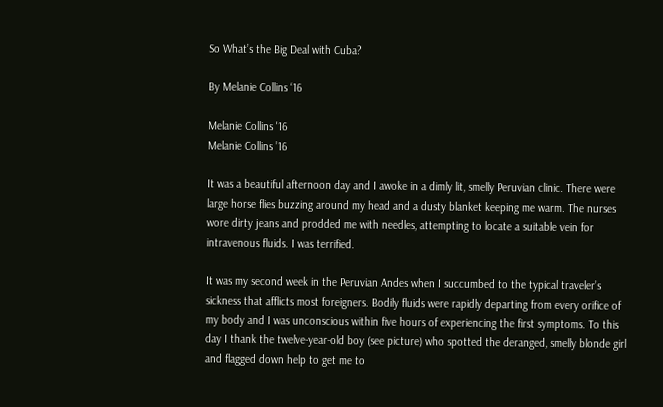So What’s the Big Deal with Cuba?

By Melanie Collins ‘16

Melanie Collins '16
Melanie Collins ’16

It was a beautiful afternoon day and I awoke in a dimly lit, smelly Peruvian clinic. There were large horse flies buzzing around my head and a dusty blanket keeping me warm. The nurses wore dirty jeans and prodded me with needles, attempting to locate a suitable vein for intravenous fluids. I was terrified.

It was my second week in the Peruvian Andes when I succumbed to the typical traveler’s sickness that afflicts most foreigners. Bodily fluids were rapidly departing from every orifice of my body and I was unconscious within five hours of experiencing the first symptoms. To this day I thank the twelve-year-old boy (see picture) who spotted the deranged, smelly blonde girl and flagged down help to get me to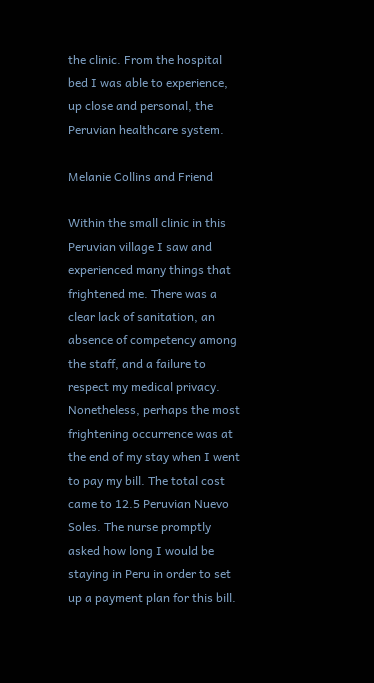the clinic. From the hospital bed I was able to experience, up close and personal, the Peruvian healthcare system.

Melanie Collins and Friend

Within the small clinic in this Peruvian village I saw and experienced many things that frightened me. There was a clear lack of sanitation, an absence of competency among the staff, and a failure to respect my medical privacy. Nonetheless, perhaps the most frightening occurrence was at the end of my stay when I went to pay my bill. The total cost came to 12.5 Peruvian Nuevo Soles. The nurse promptly asked how long I would be staying in Peru in order to set up a payment plan for this bill.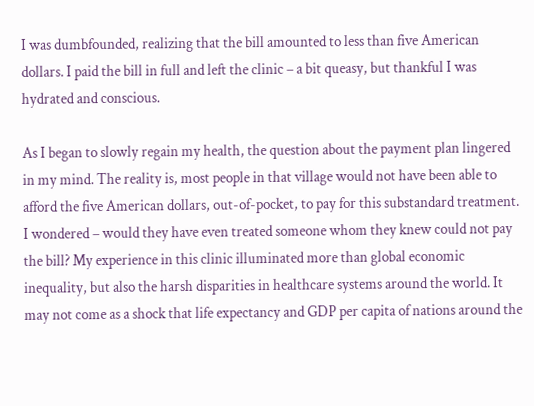I was dumbfounded, realizing that the bill amounted to less than five American dollars. I paid the bill in full and left the clinic – a bit queasy, but thankful I was hydrated and conscious.

As I began to slowly regain my health, the question about the payment plan lingered in my mind. The reality is, most people in that village would not have been able to afford the five American dollars, out-of-pocket, to pay for this substandard treatment. I wondered – would they have even treated someone whom they knew could not pay the bill? My experience in this clinic illuminated more than global economic inequality, but also the harsh disparities in healthcare systems around the world. It may not come as a shock that life expectancy and GDP per capita of nations around the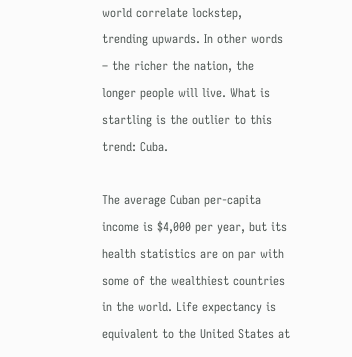world correlate lockstep, trending upwards. In other words – the richer the nation, the longer people will live. What is startling is the outlier to this trend: Cuba.

The average Cuban per-capita income is $4,000 per year, but its health statistics are on par with some of the wealthiest countries in the world. Life expectancy is equivalent to the United States at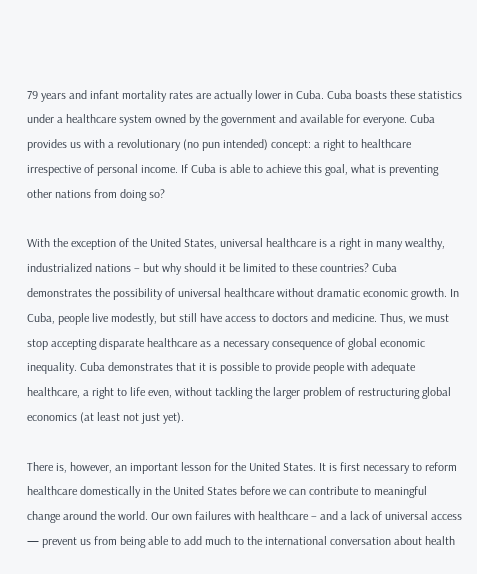79 years and infant mortality rates are actually lower in Cuba. Cuba boasts these statistics under a healthcare system owned by the government and available for everyone. Cuba provides us with a revolutionary (no pun intended) concept: a right to healthcare irrespective of personal income. If Cuba is able to achieve this goal, what is preventing other nations from doing so?

With the exception of the United States, universal healthcare is a right in many wealthy, industrialized nations – but why should it be limited to these countries? Cuba demonstrates the possibility of universal healthcare without dramatic economic growth. In Cuba, people live modestly, but still have access to doctors and medicine. Thus, we must stop accepting disparate healthcare as a necessary consequence of global economic inequality. Cuba demonstrates that it is possible to provide people with adequate healthcare, a right to life even, without tackling the larger problem of restructuring global economics (at least not just yet).

There is, however, an important lesson for the United States. It is first necessary to reform healthcare domestically in the United States before we can contribute to meaningful change around the world. Our own failures with healthcare – and a lack of universal access — prevent us from being able to add much to the international conversation about health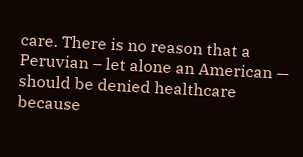care. There is no reason that a Peruvian – let alone an American — should be denied healthcare because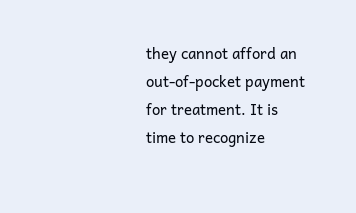they cannot afford an out-of-pocket payment for treatment. It is time to recognize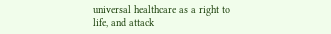universal healthcare as a right to life, and attack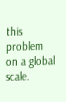this problem on a global scale.